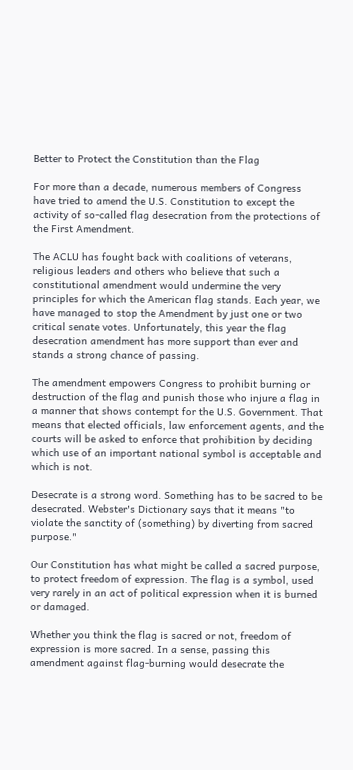Better to Protect the Constitution than the Flag

For more than a decade, numerous members of Congress have tried to amend the U.S. Constitution to except the activity of so-called flag desecration from the protections of the First Amendment.

The ACLU has fought back with coalitions of veterans, religious leaders and others who believe that such a constitutional amendment would undermine the very principles for which the American flag stands. Each year, we have managed to stop the Amendment by just one or two critical senate votes. Unfortunately, this year the flag desecration amendment has more support than ever and stands a strong chance of passing.

The amendment empowers Congress to prohibit burning or destruction of the flag and punish those who injure a flag in a manner that shows contempt for the U.S. Government. That means that elected officials, law enforcement agents, and the courts will be asked to enforce that prohibition by deciding which use of an important national symbol is acceptable and which is not.

Desecrate is a strong word. Something has to be sacred to be desecrated. Webster's Dictionary says that it means "to violate the sanctity of (something) by diverting from sacred purpose."

Our Constitution has what might be called a sacred purpose, to protect freedom of expression. The flag is a symbol, used very rarely in an act of political expression when it is burned or damaged.

Whether you think the flag is sacred or not, freedom of expression is more sacred. In a sense, passing this amendment against flag-burning would desecrate the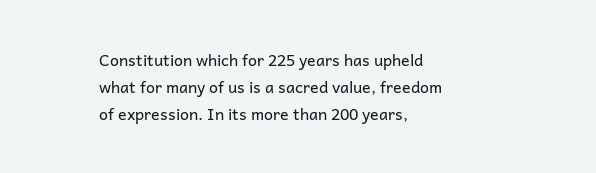Constitution which for 225 years has upheld what for many of us is a sacred value, freedom of expression. In its more than 200 years,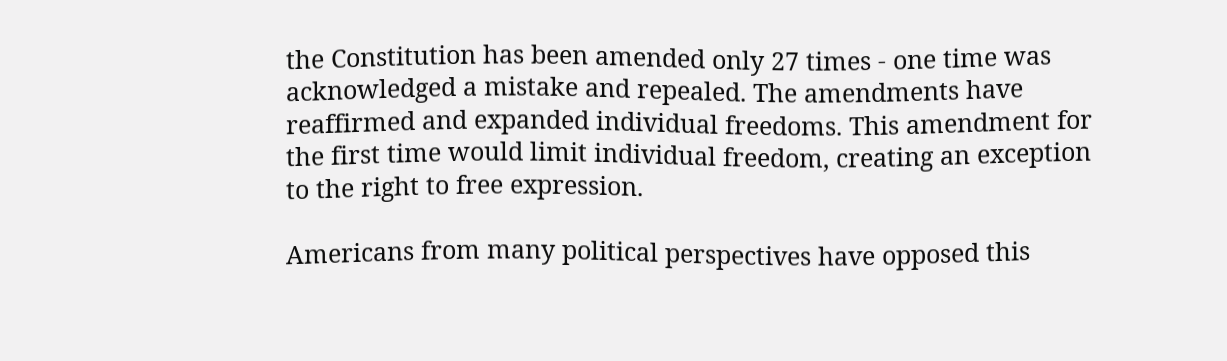the Constitution has been amended only 27 times - one time was acknowledged a mistake and repealed. The amendments have reaffirmed and expanded individual freedoms. This amendment for the first time would limit individual freedom, creating an exception to the right to free expression.

Americans from many political perspectives have opposed this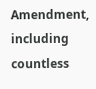Amendment, including countless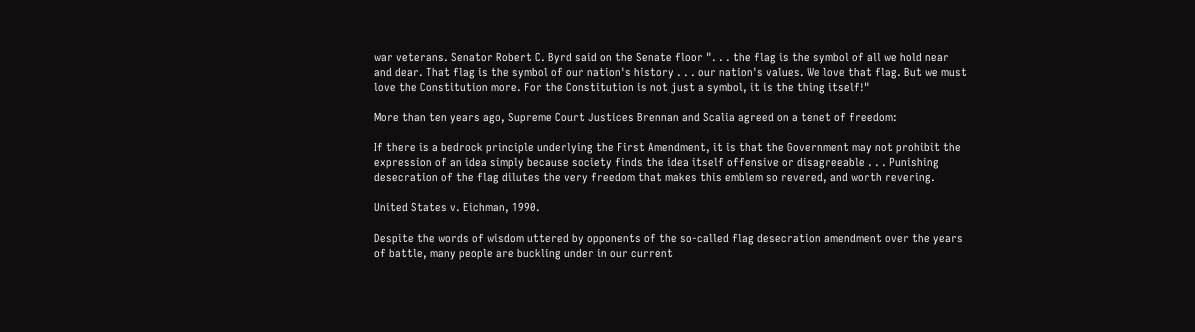war veterans. Senator Robert C. Byrd said on the Senate floor ". . . the flag is the symbol of all we hold near and dear. That flag is the symbol of our nation's history . . . our nation's values. We love that flag. But we must love the Constitution more. For the Constitution is not just a symbol, it is the thing itself!"

More than ten years ago, Supreme Court Justices Brennan and Scalia agreed on a tenet of freedom:

If there is a bedrock principle underlying the First Amendment, it is that the Government may not prohibit the expression of an idea simply because society finds the idea itself offensive or disagreeable . . . Punishing desecration of the flag dilutes the very freedom that makes this emblem so revered, and worth revering.

United States v. Eichman, 1990.

Despite the words of wisdom uttered by opponents of the so-called flag desecration amendment over the years of battle, many people are buckling under in our current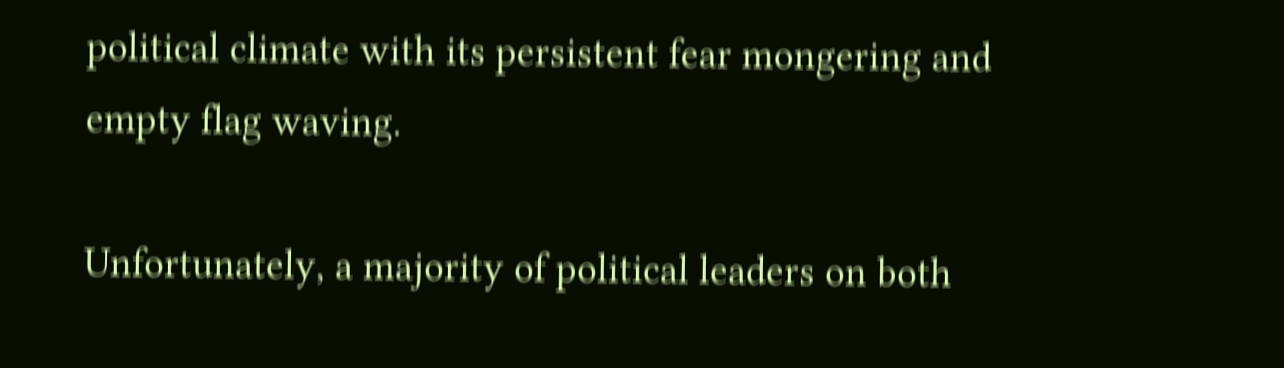political climate with its persistent fear mongering and empty flag waving.

Unfortunately, a majority of political leaders on both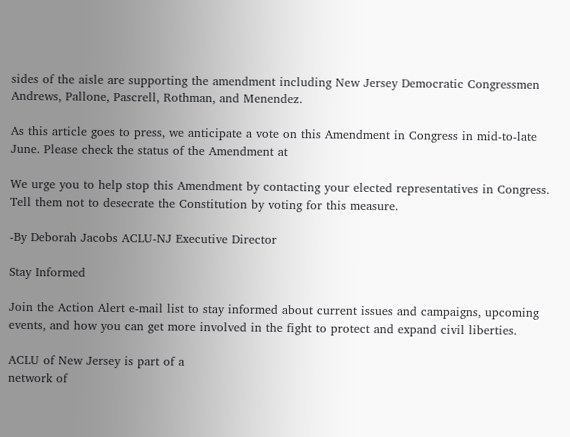sides of the aisle are supporting the amendment including New Jersey Democratic Congressmen Andrews, Pallone, Pascrell, Rothman, and Menendez.

As this article goes to press, we anticipate a vote on this Amendment in Congress in mid-to-late June. Please check the status of the Amendment at

We urge you to help stop this Amendment by contacting your elected representatives in Congress. Tell them not to desecrate the Constitution by voting for this measure.

-By Deborah Jacobs ACLU-NJ Executive Director

Stay Informed

Join the Action Alert e-mail list to stay informed about current issues and campaigns, upcoming events, and how you can get more involved in the fight to protect and expand civil liberties.

ACLU of New Jersey is part of a
network of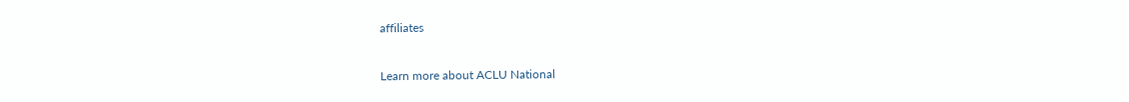affiliates

Learn more about ACLU National